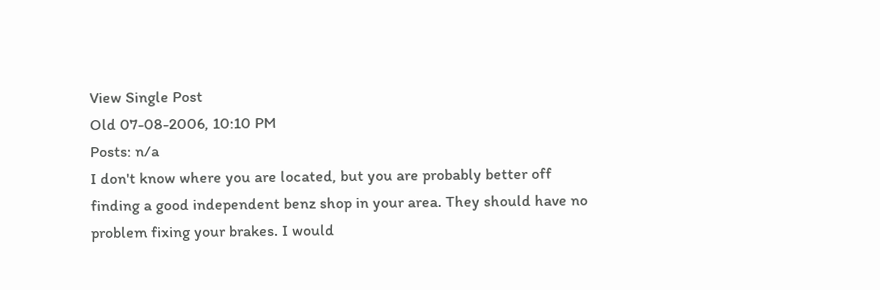View Single Post
Old 07-08-2006, 10:10 PM
Posts: n/a
I don't know where you are located, but you are probably better off finding a good independent benz shop in your area. They should have no problem fixing your brakes. I would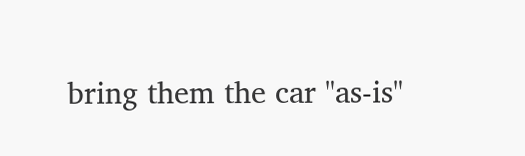bring them the car "as-is"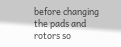before changing the pads and rotors so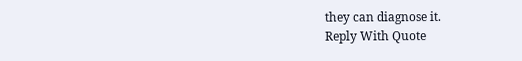they can diagnose it.
Reply With Quote